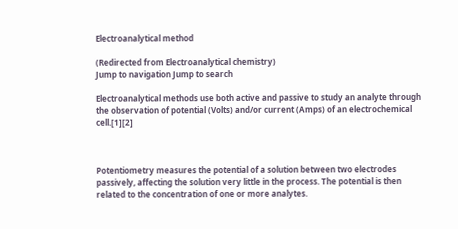Electroanalytical method

(Redirected from Electroanalytical chemistry)
Jump to navigation Jump to search

Electroanalytical methods use both active and passive to study an analyte through the observation of potential (Volts) and/or current (Amps) of an electrochemical cell.[1][2]



Potentiometry measures the potential of a solution between two electrodes passively, affecting the solution very little in the process. The potential is then related to the concentration of one or more analytes.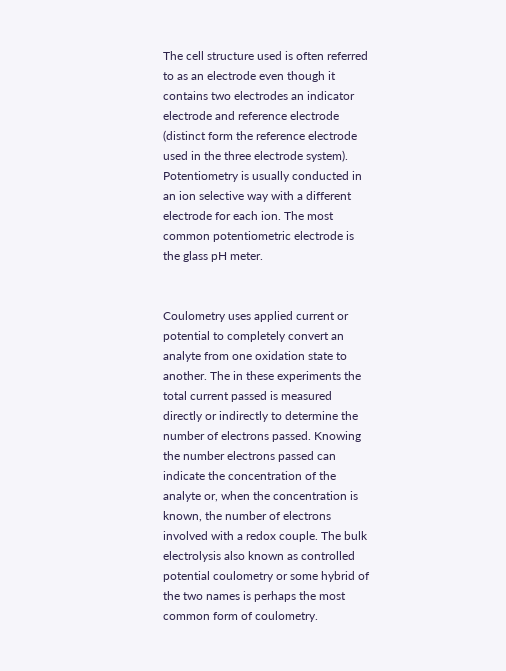The cell structure used is often referred to as an electrode even though it contains two electrodes an indicator electrode and reference electrode (distinct form the reference electrode used in the three electrode system). Potentiometry is usually conducted in an ion selective way with a different electrode for each ion. The most common potentiometric electrode is the glass pH meter.


Coulometry uses applied current or potential to completely convert an analyte from one oxidation state to another. The in these experiments the total current passed is measured directly or indirectly to determine the number of electrons passed. Knowing the number electrons passed can indicate the concentration of the analyte or, when the concentration is known, the number of electrons involved with a redox couple. The bulk electrolysis also known as controlled potential coulometry or some hybrid of the two names is perhaps the most common form of coulometry.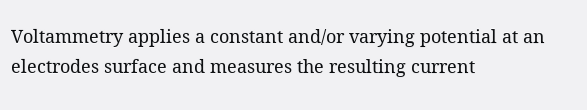Voltammetry applies a constant and/or varying potential at an electrodes surface and measures the resulting current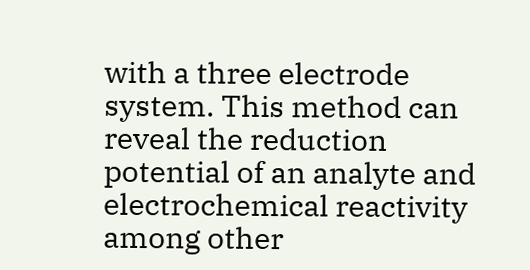with a three electrode system. This method can reveal the reduction potential of an analyte and electrochemical reactivity among other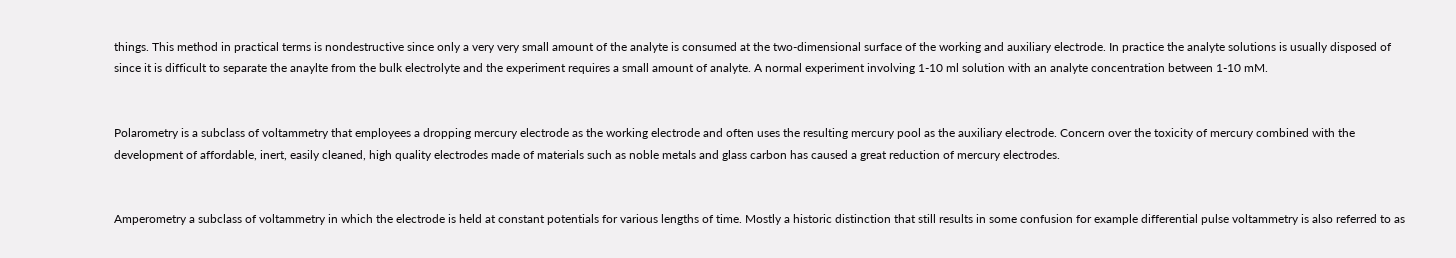things. This method in practical terms is nondestructive since only a very very small amount of the analyte is consumed at the two-dimensional surface of the working and auxiliary electrode. In practice the analyte solutions is usually disposed of since it is difficult to separate the anaylte from the bulk electrolyte and the experiment requires a small amount of analyte. A normal experiment involving 1-10 ml solution with an analyte concentration between 1-10 mM.


Polarometry is a subclass of voltammetry that employees a dropping mercury electrode as the working electrode and often uses the resulting mercury pool as the auxiliary electrode. Concern over the toxicity of mercury combined with the development of affordable, inert, easily cleaned, high quality electrodes made of materials such as noble metals and glass carbon has caused a great reduction of mercury electrodes.


Amperometry a subclass of voltammetry in which the electrode is held at constant potentials for various lengths of time. Mostly a historic distinction that still results in some confusion for example differential pulse voltammetry is also referred to as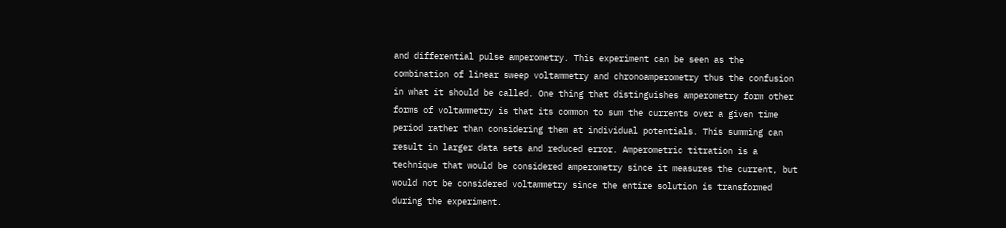and differential pulse amperometry. This experiment can be seen as the combination of linear sweep voltammetry and chronoamperometry thus the confusion in what it should be called. One thing that distinguishes amperometry form other forms of voltammetry is that its common to sum the currents over a given time period rather than considering them at individual potentials. This summing can result in larger data sets and reduced error. Amperometric titration is a technique that would be considered amperometry since it measures the current, but would not be considered voltammetry since the entire solution is transformed during the experiment.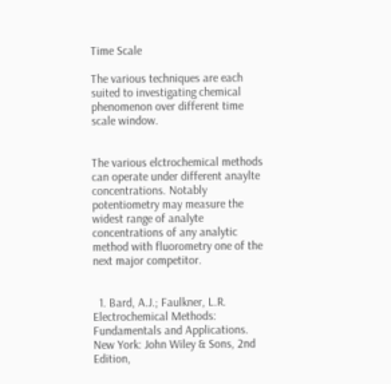Time Scale

The various techniques are each suited to investigating chemical phenomenon over different time scale window.


The various elctrochemical methods can operate under different anaylte concentrations. Notably potentiometry may measure the widest range of analyte concentrations of any analytic method with fluorometry one of the next major competitor.


  1. Bard, A.J.; Faulkner, L.R. Electrochemical Methods: Fundamentals and Applications. New York: John Wiley & Sons, 2nd Edition,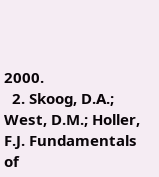2000.
  2. Skoog, D.A.; West, D.M.; Holler, F.J. Fundamentals of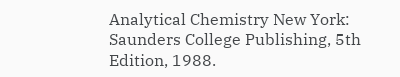Analytical Chemistry New York: Saunders College Publishing, 5th Edition, 1988.